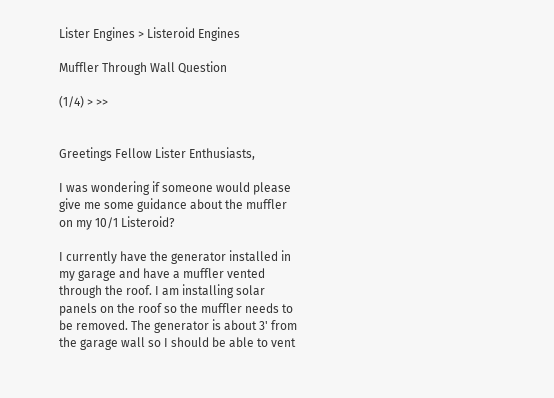Lister Engines > Listeroid Engines

Muffler Through Wall Question

(1/4) > >>


Greetings Fellow Lister Enthusiasts,

I was wondering if someone would please give me some guidance about the muffler on my 10/1 Listeroid?

I currently have the generator installed in my garage and have a muffler vented through the roof. I am installing solar panels on the roof so the muffler needs to be removed. The generator is about 3' from the garage wall so I should be able to vent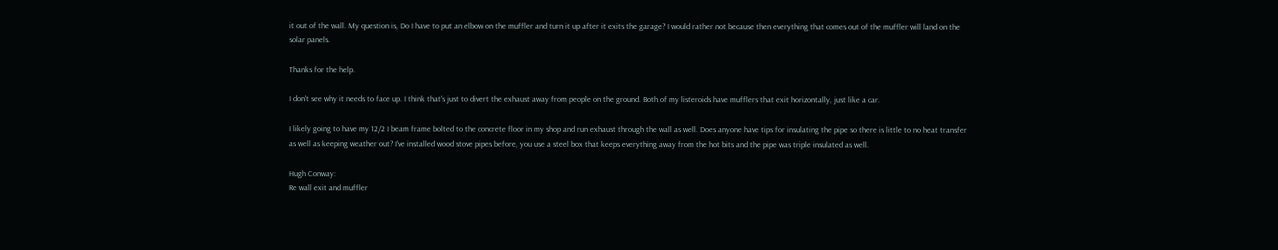it out of the wall. My question is, Do I have to put an elbow on the muffler and turn it up after it exits the garage? I would rather not because then everything that comes out of the muffler will land on the solar panels.

Thanks for the help.

I don't see why it needs to face up. I think that's just to divert the exhaust away from people on the ground. Both of my listeroids have mufflers that exit horizontally, just like a car.

I likely going to have my 12/2 I beam frame bolted to the concrete floor in my shop and run exhaust through the wall as well. Does anyone have tips for insulating the pipe so there is little to no heat transfer as well as keeping weather out? I've installed wood stove pipes before, you use a steel box that keeps everything away from the hot bits and the pipe was triple insulated as well.

Hugh Conway:
Re wall exit and muffler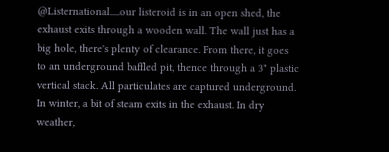@Listernational.....our listeroid is in an open shed, the exhaust exits through a wooden wall. The wall just has a big hole, there's plenty of clearance. From there, it goes to an underground baffled pit, thence through a 3" plastic vertical stack. All particulates are captured underground. In winter, a bit of steam exits in the exhaust. In dry weather,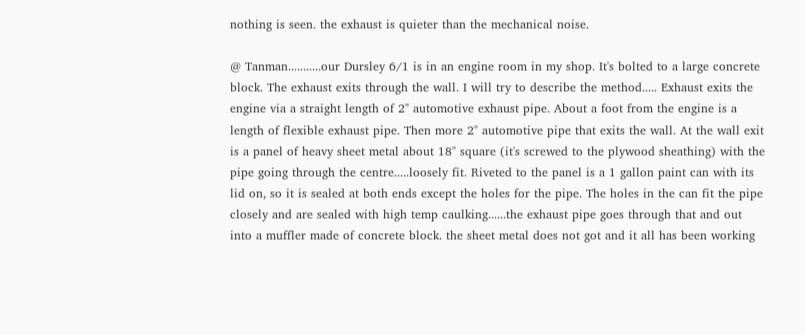nothing is seen. the exhaust is quieter than the mechanical noise.

@ Tanman...........our Dursley 6/1 is in an engine room in my shop. It's bolted to a large concrete block. The exhaust exits through the wall. I will try to describe the method..... Exhaust exits the engine via a straight length of 2" automotive exhaust pipe. About a foot from the engine is a length of flexible exhaust pipe. Then more 2" automotive pipe that exits the wall. At the wall exit is a panel of heavy sheet metal about 18" square (it's screwed to the plywood sheathing) with the pipe going through the centre.....loosely fit. Riveted to the panel is a 1 gallon paint can with its lid on, so it is sealed at both ends except the holes for the pipe. The holes in the can fit the pipe closely and are sealed with high temp caulking......the exhaust pipe goes through that and out into a muffler made of concrete block. the sheet metal does not got and it all has been working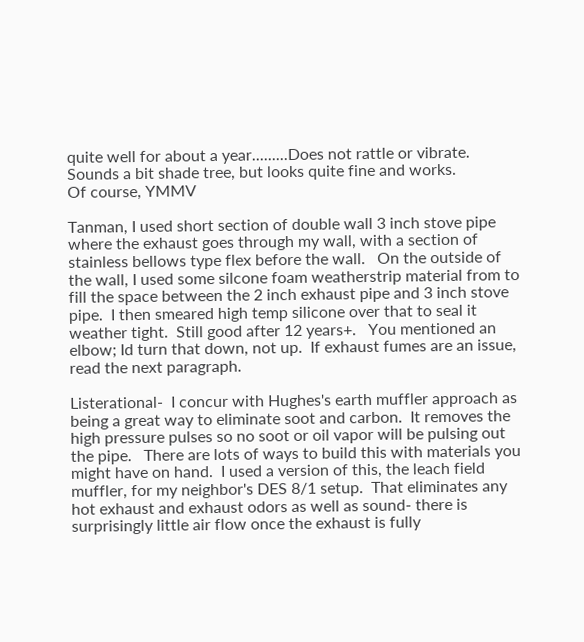quite well for about a year.........Does not rattle or vibrate.
Sounds a bit shade tree, but looks quite fine and works.
Of course, YMMV

Tanman, I used short section of double wall 3 inch stove pipe where the exhaust goes through my wall, with a section of stainless bellows type flex before the wall.   On the outside of the wall, I used some silcone foam weatherstrip material from to fill the space between the 2 inch exhaust pipe and 3 inch stove pipe.  I then smeared high temp silicone over that to seal it weather tight.  Still good after 12 years+.   You mentioned an elbow; Id turn that down, not up.  If exhaust fumes are an issue, read the next paragraph.

Listerational-  I concur with Hughes's earth muffler approach as being a great way to eliminate soot and carbon.  It removes the high pressure pulses so no soot or oil vapor will be pulsing out the pipe.   There are lots of ways to build this with materials you might have on hand.  I used a version of this, the leach field muffler, for my neighbor's DES 8/1 setup.  That eliminates any hot exhaust and exhaust odors as well as sound- there is surprisingly little air flow once the exhaust is fully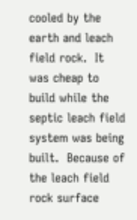cooled by the earth and leach field rock.  It was cheap to build while the septic leach field system was being built.  Because of the leach field rock surface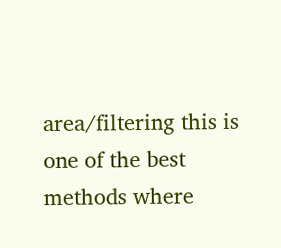area/filtering this is one of the best methods where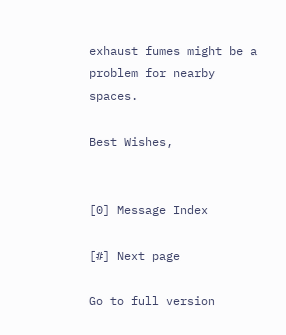exhaust fumes might be a problem for nearby spaces.

Best Wishes,


[0] Message Index

[#] Next page

Go to full version